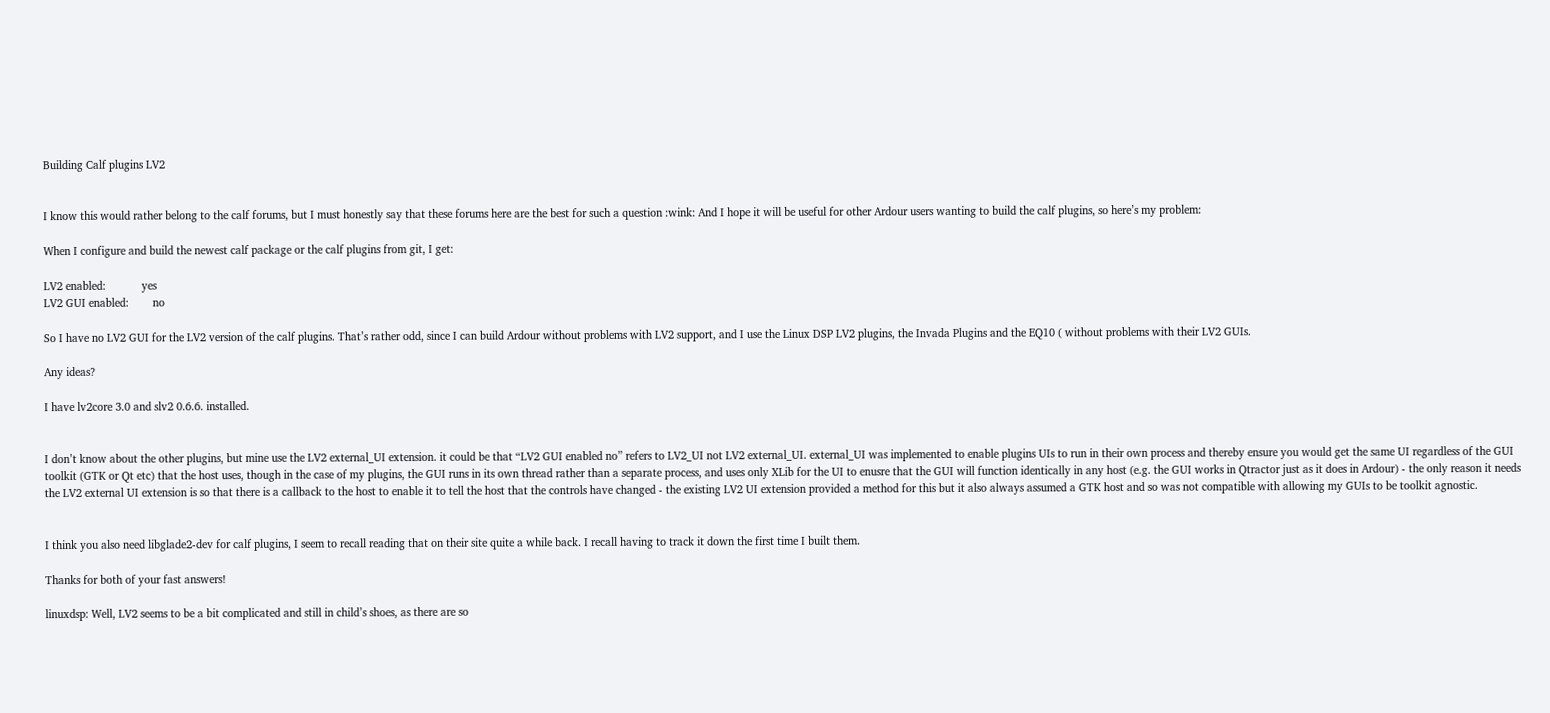Building Calf plugins LV2


I know this would rather belong to the calf forums, but I must honestly say that these forums here are the best for such a question :wink: And I hope it will be useful for other Ardour users wanting to build the calf plugins, so here’s my problem:

When I configure and build the newest calf package or the calf plugins from git, I get:

LV2 enabled:            yes
LV2 GUI enabled:        no

So I have no LV2 GUI for the LV2 version of the calf plugins. That’s rather odd, since I can build Ardour without problems with LV2 support, and I use the Linux DSP LV2 plugins, the Invada Plugins and the EQ10 ( without problems with their LV2 GUIs.

Any ideas?

I have lv2core 3.0 and slv2 0.6.6. installed.


I don’t know about the other plugins, but mine use the LV2 external_UI extension. it could be that “LV2 GUI enabled no” refers to LV2_UI not LV2 external_UI. external_UI was implemented to enable plugins UIs to run in their own process and thereby ensure you would get the same UI regardless of the GUI toolkit (GTK or Qt etc) that the host uses, though in the case of my plugins, the GUI runs in its own thread rather than a separate process, and uses only XLib for the UI to enusre that the GUI will function identically in any host (e.g. the GUI works in Qtractor just as it does in Ardour) - the only reason it needs the LV2 external UI extension is so that there is a callback to the host to enable it to tell the host that the controls have changed - the existing LV2 UI extension provided a method for this but it also always assumed a GTK host and so was not compatible with allowing my GUIs to be toolkit agnostic.


I think you also need libglade2-dev for calf plugins, I seem to recall reading that on their site quite a while back. I recall having to track it down the first time I built them.

Thanks for both of your fast answers!

linuxdsp: Well, LV2 seems to be a bit complicated and still in child’s shoes, as there are so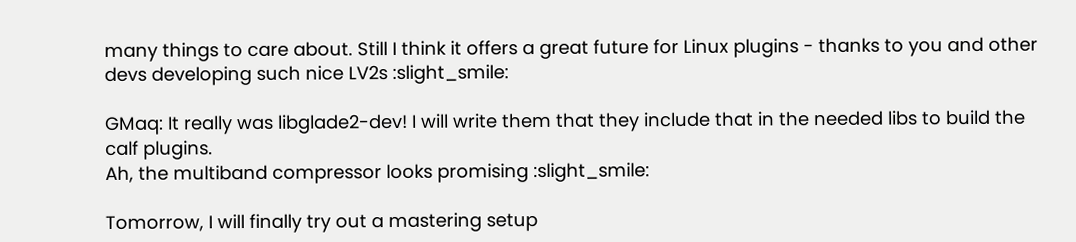many things to care about. Still I think it offers a great future for Linux plugins - thanks to you and other devs developing such nice LV2s :slight_smile:

GMaq: It really was libglade2-dev! I will write them that they include that in the needed libs to build the calf plugins.
Ah, the multiband compressor looks promising :slight_smile:

Tomorrow, I will finally try out a mastering setup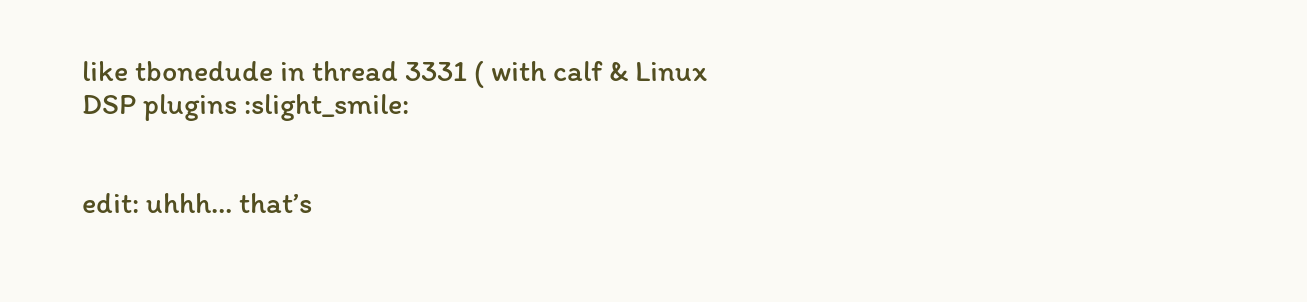like tbonedude in thread 3331 ( with calf & Linux DSP plugins :slight_smile:


edit: uhhh… that’s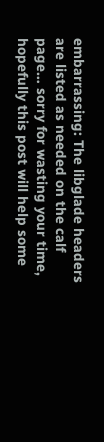embarrassing: The libglade headers are listed as needed on the calf page… sorry for wasting your time, hopefully this post will help some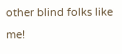other blind folks like me!